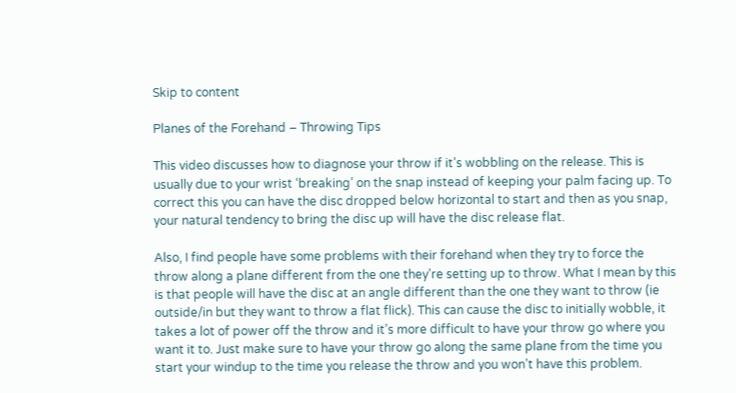Skip to content

Planes of the Forehand – Throwing Tips

This video discusses how to diagnose your throw if it’s wobbling on the release. This is usually due to your wrist ‘breaking’ on the snap instead of keeping your palm facing up. To correct this you can have the disc dropped below horizontal to start and then as you snap, your natural tendency to bring the disc up will have the disc release flat.

Also, I find people have some problems with their forehand when they try to force the throw along a plane different from the one they’re setting up to throw. What I mean by this is that people will have the disc at an angle different than the one they want to throw (ie outside/in but they want to throw a flat flick). This can cause the disc to initially wobble, it takes a lot of power off the throw and it’s more difficult to have your throw go where you want it to. Just make sure to have your throw go along the same plane from the time you start your windup to the time you release the throw and you won’t have this problem.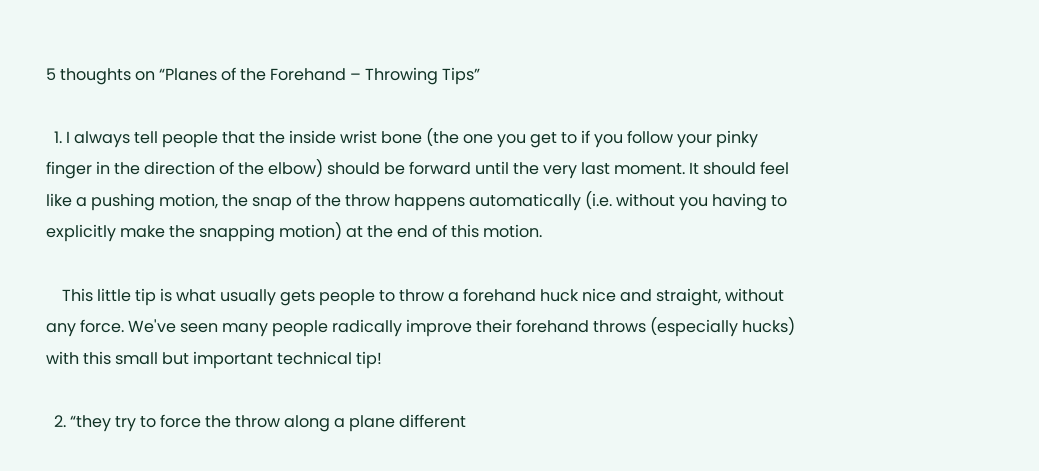5 thoughts on “Planes of the Forehand – Throwing Tips”

  1. I always tell people that the inside wrist bone (the one you get to if you follow your pinky finger in the direction of the elbow) should be forward until the very last moment. It should feel like a pushing motion, the snap of the throw happens automatically (i.e. without you having to explicitly make the snapping motion) at the end of this motion.

    This little tip is what usually gets people to throw a forehand huck nice and straight, without any force. We've seen many people radically improve their forehand throws (especially hucks) with this small but important technical tip!

  2. “they try to force the throw along a plane different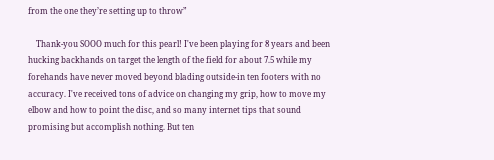from the one they’re setting up to throw”

    Thank-you SOOO much for this pearl! I've been playing for 8 years and been hucking backhands on target the length of the field for about 7.5 while my forehands have never moved beyond blading outside-in ten footers with no accuracy. I've received tons of advice on changing my grip, how to move my elbow and how to point the disc, and so many internet tips that sound promising but accomplish nothing. But ten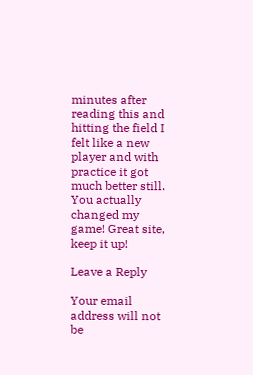minutes after reading this and hitting the field I felt like a new player and with practice it got much better still. You actually changed my game! Great site, keep it up!

Leave a Reply

Your email address will not be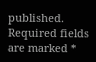published. Required fields are marked *